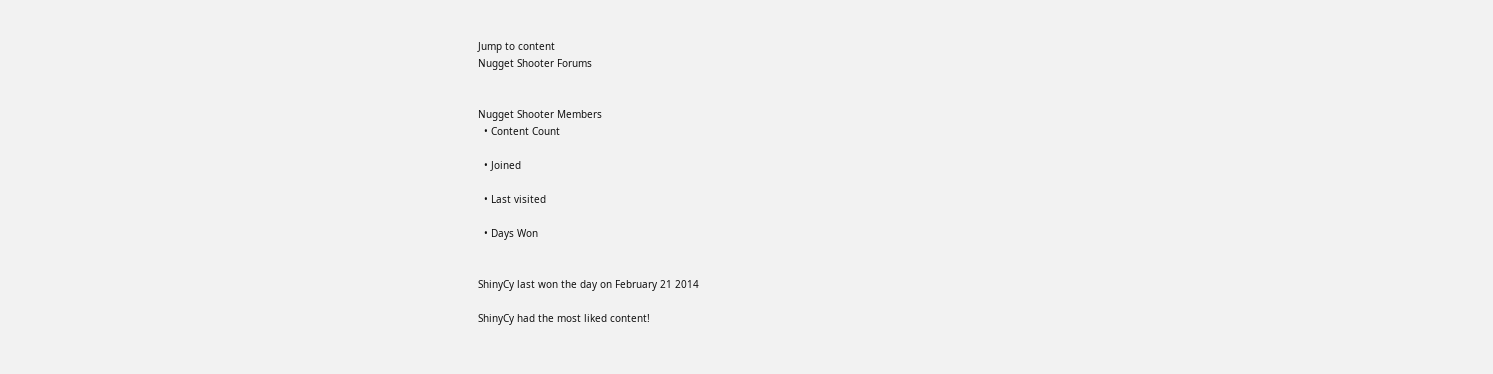Jump to content
Nugget Shooter Forums


Nugget Shooter Members
  • Content Count

  • Joined

  • Last visited

  • Days Won


ShinyCy last won the day on February 21 2014

ShinyCy had the most liked content!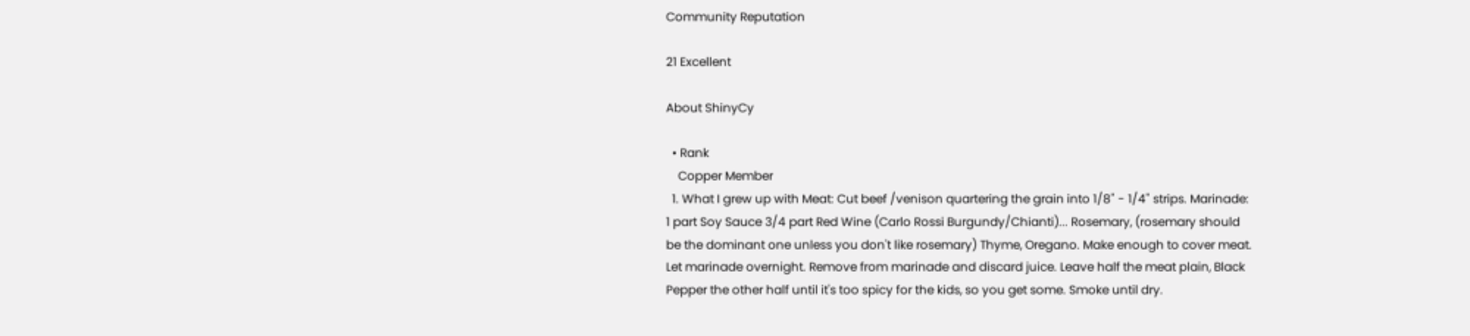Community Reputation

21 Excellent

About ShinyCy

  • Rank
    Copper Member
  1. What I grew up with Meat: Cut beef /venison quartering the grain into 1/8" - 1/4" strips. Marinade: 1 part Soy Sauce 3/4 part Red Wine (Carlo Rossi Burgundy/Chianti)... Rosemary, (rosemary should be the dominant one unless you don't like rosemary) Thyme, Oregano. Make enough to cover meat. Let marinade overnight. Remove from marinade and discard juice. Leave half the meat plain, Black Pepper the other half until it's too spicy for the kids, so you get some. Smoke until dry.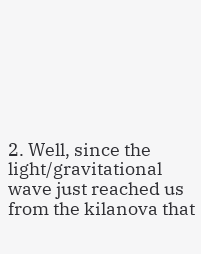2. Well, since the light/gravitational wave just reached us from the kilanova that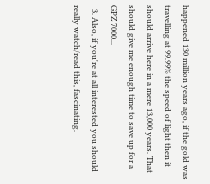happened 130 million years ago, if the gold was travelling at 99.99% the speed of light then it should arrive here in a mere 13,000 years. That should give me enough time to save up for a GPZ 7000...
  3. Also, if you're at all interested you should really watch/read this, fascinating.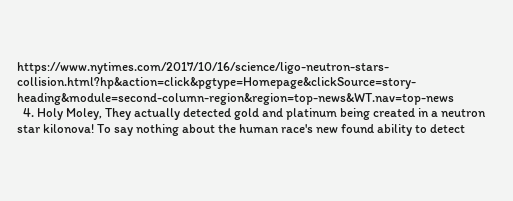https://www.nytimes.com/2017/10/16/science/ligo-neutron-stars-collision.html?hp&action=click&pgtype=Homepage&clickSource=story-heading&module=second-column-region&region=top-news&WT.nav=top-news
  4. Holy Moley, They actually detected gold and platinum being created in a neutron star kilonova! To say nothing about the human race's new found ability to detect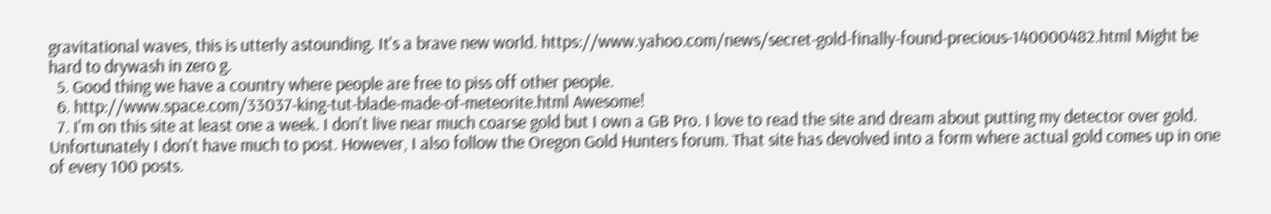gravitational waves, this is utterly astounding. It's a brave new world. https://www.yahoo.com/news/secret-gold-finally-found-precious-140000482.html Might be hard to drywash in zero g.
  5. Good thing we have a country where people are free to piss off other people.
  6. http://www.space.com/33037-king-tut-blade-made-of-meteorite.html Awesome!
  7. I'm on this site at least one a week. I don't live near much coarse gold but I own a GB Pro. I love to read the site and dream about putting my detector over gold. Unfortunately I don't have much to post. However, I also follow the Oregon Gold Hunters forum. That site has devolved into a form where actual gold comes up in one of every 100 posts.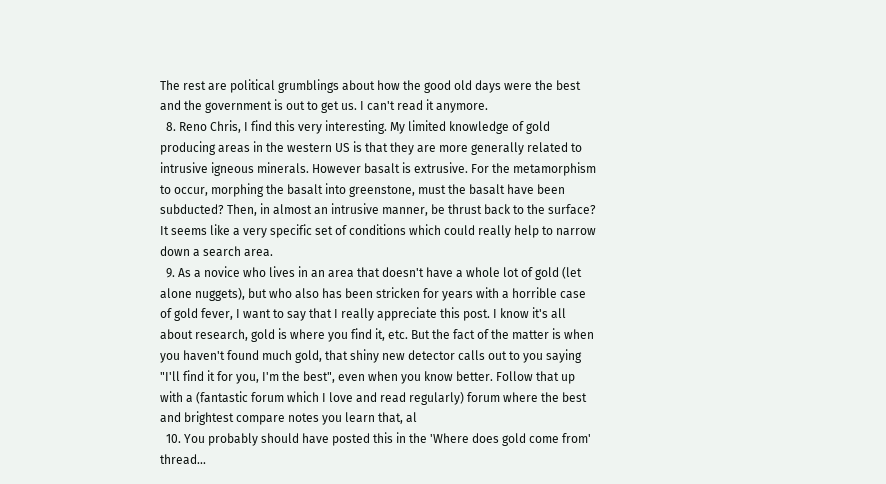The rest are political grumblings about how the good old days were the best and the government is out to get us. I can't read it anymore.
  8. Reno Chris, I find this very interesting. My limited knowledge of gold producing areas in the western US is that they are more generally related to intrusive igneous minerals. However basalt is extrusive. For the metamorphism to occur, morphing the basalt into greenstone, must the basalt have been subducted? Then, in almost an intrusive manner, be thrust back to the surface? It seems like a very specific set of conditions which could really help to narrow down a search area.
  9. As a novice who lives in an area that doesn't have a whole lot of gold (let alone nuggets), but who also has been stricken for years with a horrible case of gold fever, I want to say that I really appreciate this post. I know it's all about research, gold is where you find it, etc. But the fact of the matter is when you haven't found much gold, that shiny new detector calls out to you saying "I'll find it for you, I'm the best", even when you know better. Follow that up with a (fantastic forum which I love and read regularly) forum where the best and brightest compare notes you learn that, al
  10. You probably should have posted this in the 'Where does gold come from' thread...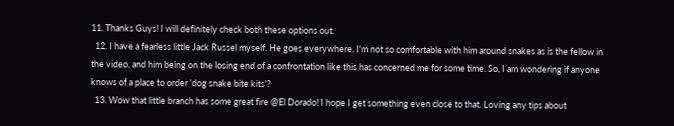11. Thanks Guys! I will definitely check both these options out.
  12. I have a fearless little Jack Russel myself. He goes everywhere. I'm not so comfortable with him around snakes as is the fellow in the video, and him being on the losing end of a confrontation like this has concerned me for some time. So, I am wondering if anyone knows of a place to order 'dog snake bite kits'?
  13. Wow that little branch has some great fire @El Dorado! I hope I get something even close to that. Loving any tips about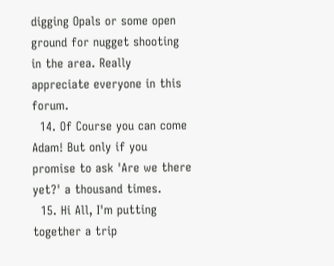digging Opals or some open ground for nugget shooting in the area. Really appreciate everyone in this forum.
  14. Of Course you can come Adam! But only if you promise to ask 'Are we there yet?' a thousand times.
  15. Hi All, I'm putting together a trip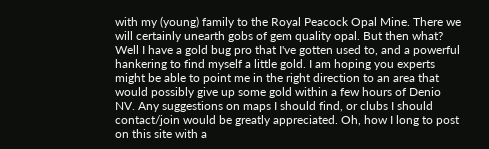with my (young) family to the Royal Peacock Opal Mine. There we will certainly unearth gobs of gem quality opal. But then what? Well I have a gold bug pro that I've gotten used to, and a powerful hankering to find myself a little gold. I am hoping you experts might be able to point me in the right direction to an area that would possibly give up some gold within a few hours of Denio NV. Any suggestions on maps I should find, or clubs I should contact/join would be greatly appreciated. Oh, how I long to post on this site with a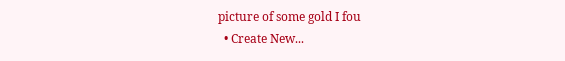picture of some gold I fou
  • Create New...